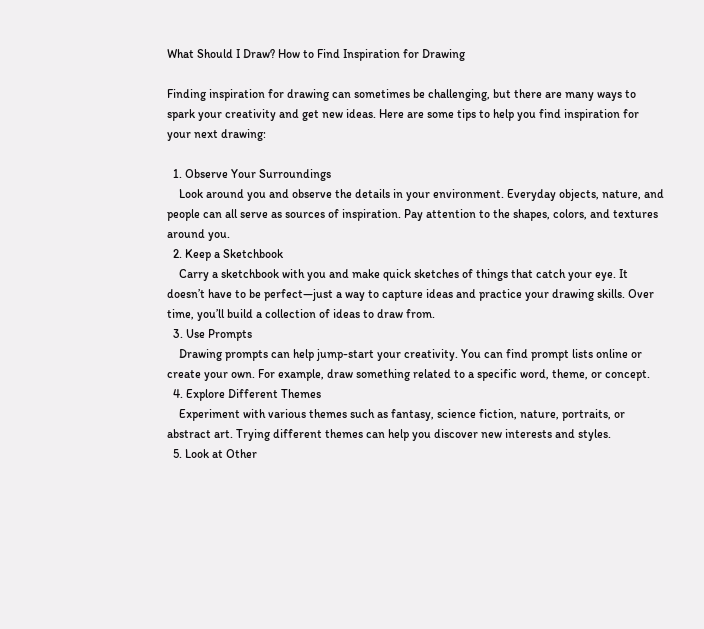What Should I Draw? How to Find Inspiration for Drawing

Finding inspiration for drawing can sometimes be challenging, but there are many ways to spark your creativity and get new ideas. Here are some tips to help you find inspiration for your next drawing:

  1. Observe Your Surroundings
    Look around you and observe the details in your environment. Everyday objects, nature, and people can all serve as sources of inspiration. Pay attention to the shapes, colors, and textures around you.
  2. Keep a Sketchbook
    Carry a sketchbook with you and make quick sketches of things that catch your eye. It doesn’t have to be perfect—just a way to capture ideas and practice your drawing skills. Over time, you’ll build a collection of ideas to draw from.
  3. Use Prompts
    Drawing prompts can help jump-start your creativity. You can find prompt lists online or create your own. For example, draw something related to a specific word, theme, or concept.
  4. Explore Different Themes
    Experiment with various themes such as fantasy, science fiction, nature, portraits, or abstract art. Trying different themes can help you discover new interests and styles.
  5. Look at Other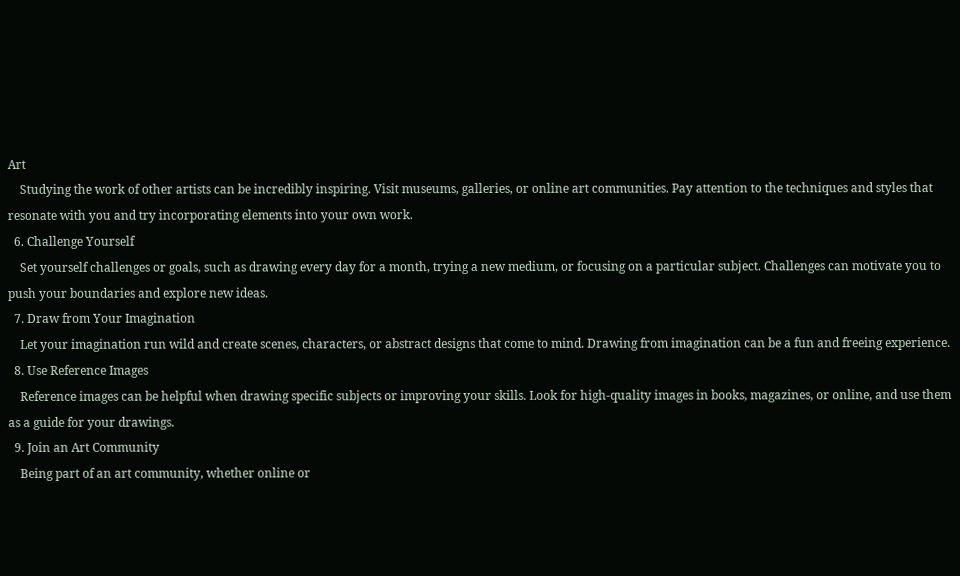Art
    Studying the work of other artists can be incredibly inspiring. Visit museums, galleries, or online art communities. Pay attention to the techniques and styles that resonate with you and try incorporating elements into your own work.
  6. Challenge Yourself
    Set yourself challenges or goals, such as drawing every day for a month, trying a new medium, or focusing on a particular subject. Challenges can motivate you to push your boundaries and explore new ideas.
  7. Draw from Your Imagination
    Let your imagination run wild and create scenes, characters, or abstract designs that come to mind. Drawing from imagination can be a fun and freeing experience.
  8. Use Reference Images
    Reference images can be helpful when drawing specific subjects or improving your skills. Look for high-quality images in books, magazines, or online, and use them as a guide for your drawings.
  9. Join an Art Community
    Being part of an art community, whether online or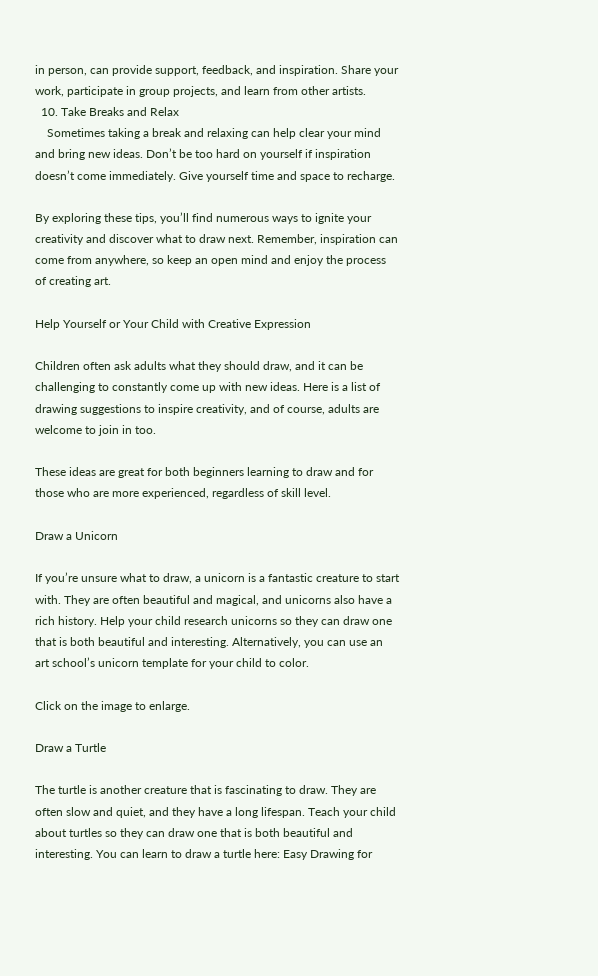in person, can provide support, feedback, and inspiration. Share your work, participate in group projects, and learn from other artists.
  10. Take Breaks and Relax
    Sometimes taking a break and relaxing can help clear your mind and bring new ideas. Don’t be too hard on yourself if inspiration doesn’t come immediately. Give yourself time and space to recharge.

By exploring these tips, you’ll find numerous ways to ignite your creativity and discover what to draw next. Remember, inspiration can come from anywhere, so keep an open mind and enjoy the process of creating art.

Help Yourself or Your Child with Creative Expression

Children often ask adults what they should draw, and it can be challenging to constantly come up with new ideas. Here is a list of drawing suggestions to inspire creativity, and of course, adults are welcome to join in too.

These ideas are great for both beginners learning to draw and for those who are more experienced, regardless of skill level.

Draw a Unicorn

If you’re unsure what to draw, a unicorn is a fantastic creature to start with. They are often beautiful and magical, and unicorns also have a rich history. Help your child research unicorns so they can draw one that is both beautiful and interesting. Alternatively, you can use an art school’s unicorn template for your child to color.

Click on the image to enlarge.

Draw a Turtle

The turtle is another creature that is fascinating to draw. They are often slow and quiet, and they have a long lifespan. Teach your child about turtles so they can draw one that is both beautiful and interesting. You can learn to draw a turtle here: Easy Drawing for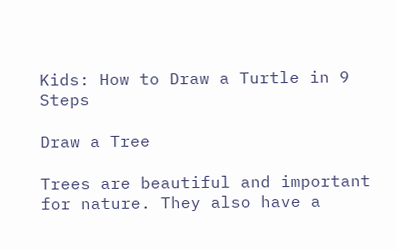Kids: How to Draw a Turtle in 9 Steps

Draw a Tree

Trees are beautiful and important for nature. They also have a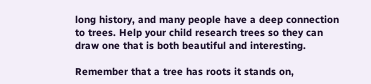long history, and many people have a deep connection to trees. Help your child research trees so they can draw one that is both beautiful and interesting.

Remember that a tree has roots it stands on,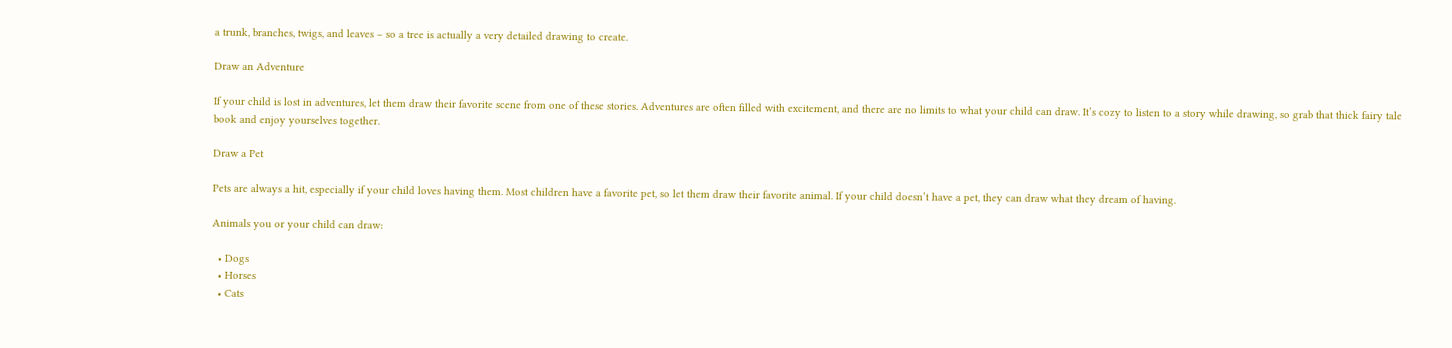a trunk, branches, twigs, and leaves – so a tree is actually a very detailed drawing to create.

Draw an Adventure

If your child is lost in adventures, let them draw their favorite scene from one of these stories. Adventures are often filled with excitement, and there are no limits to what your child can draw. It’s cozy to listen to a story while drawing, so grab that thick fairy tale book and enjoy yourselves together.

Draw a Pet

Pets are always a hit, especially if your child loves having them. Most children have a favorite pet, so let them draw their favorite animal. If your child doesn’t have a pet, they can draw what they dream of having.

Animals you or your child can draw:

  • Dogs
  • Horses
  • Cats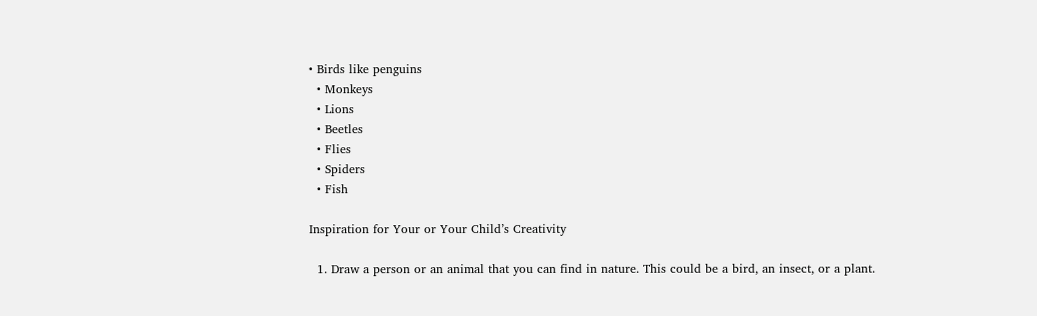• Birds like penguins
  • Monkeys
  • Lions
  • Beetles
  • Flies
  • Spiders
  • Fish

Inspiration for Your or Your Child’s Creativity

  1. Draw a person or an animal that you can find in nature. This could be a bird, an insect, or a plant.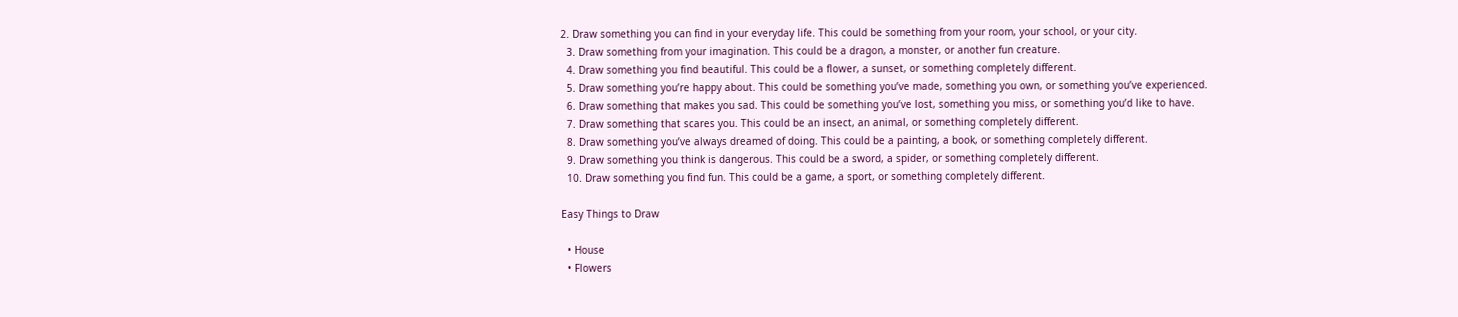2. Draw something you can find in your everyday life. This could be something from your room, your school, or your city.
  3. Draw something from your imagination. This could be a dragon, a monster, or another fun creature.
  4. Draw something you find beautiful. This could be a flower, a sunset, or something completely different.
  5. Draw something you’re happy about. This could be something you’ve made, something you own, or something you’ve experienced.
  6. Draw something that makes you sad. This could be something you’ve lost, something you miss, or something you’d like to have.
  7. Draw something that scares you. This could be an insect, an animal, or something completely different.
  8. Draw something you’ve always dreamed of doing. This could be a painting, a book, or something completely different.
  9. Draw something you think is dangerous. This could be a sword, a spider, or something completely different.
  10. Draw something you find fun. This could be a game, a sport, or something completely different.

Easy Things to Draw

  • House
  • Flowers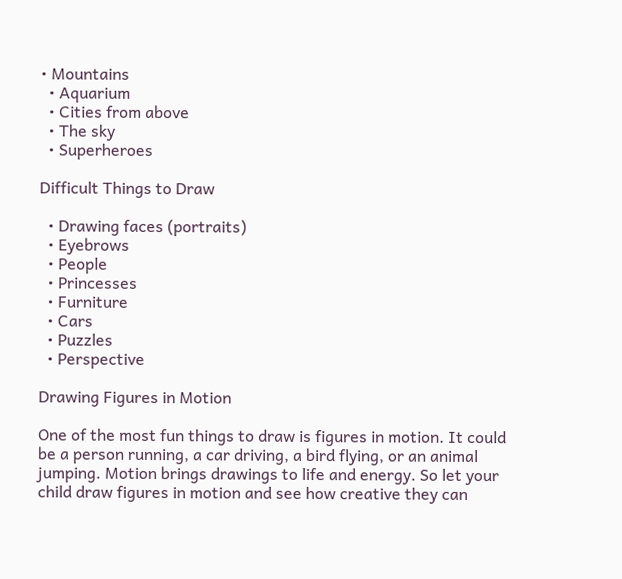• Mountains
  • Aquarium
  • Cities from above
  • The sky
  • Superheroes

Difficult Things to Draw

  • Drawing faces (portraits)
  • Eyebrows
  • People
  • Princesses
  • Furniture
  • Cars
  • Puzzles
  • Perspective

Drawing Figures in Motion

One of the most fun things to draw is figures in motion. It could be a person running, a car driving, a bird flying, or an animal jumping. Motion brings drawings to life and energy. So let your child draw figures in motion and see how creative they can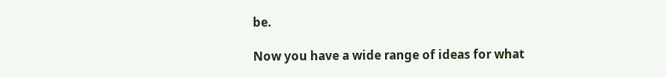be.

Now you have a wide range of ideas for what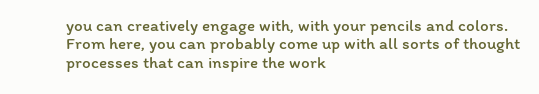you can creatively engage with, with your pencils and colors. From here, you can probably come up with all sorts of thought processes that can inspire the work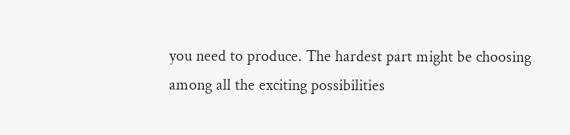you need to produce. The hardest part might be choosing among all the exciting possibilities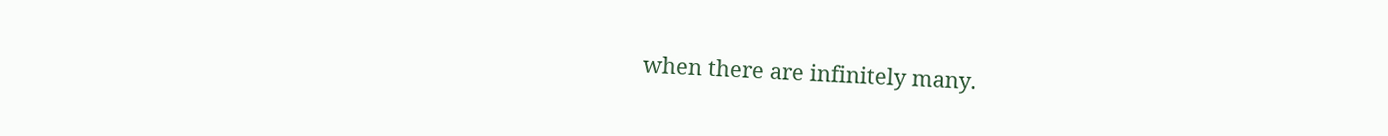when there are infinitely many.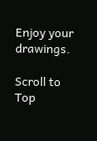Enjoy your drawings.

Scroll to Top